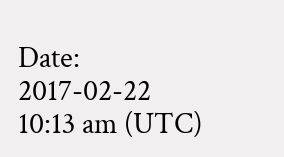Date: 2017-02-22 10:13 am (UTC)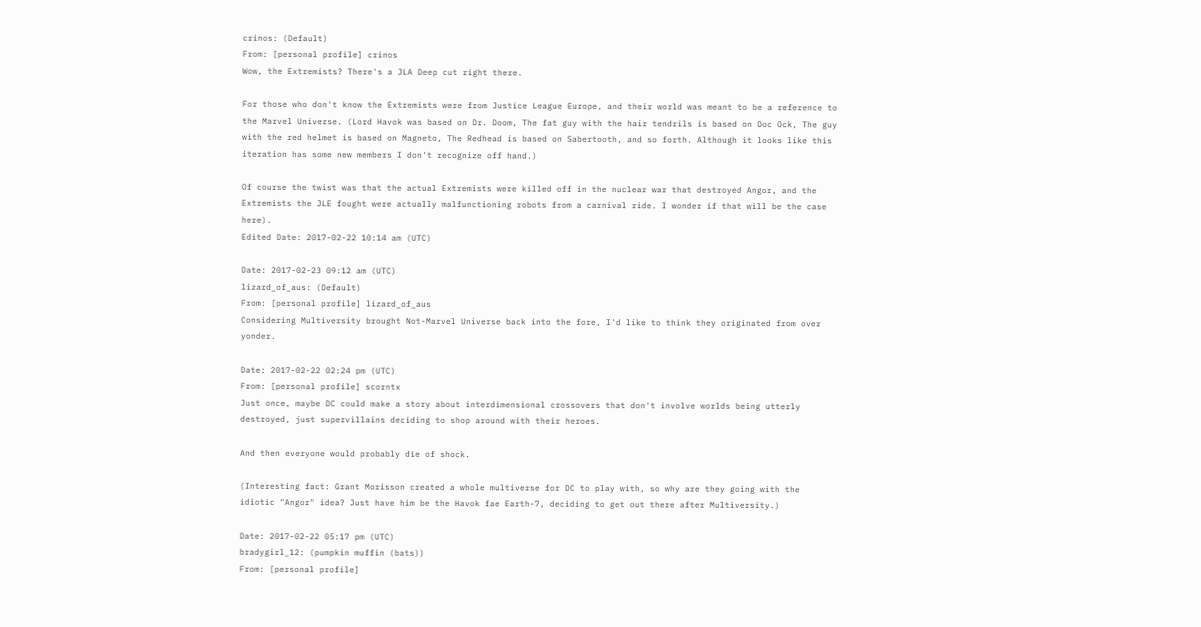crinos: (Default)
From: [personal profile] crinos
Wow, the Extremists? There's a JLA Deep cut right there.

For those who don't know the Extremists were from Justice League Europe, and their world was meant to be a reference to the Marvel Universe. (Lord Havok was based on Dr. Doom, The fat guy with the hair tendrils is based on Doc Ock, The guy with the red helmet is based on Magneto, The Redhead is based on Sabertooth, and so forth. Although it looks like this iteration has some new members I don't recognize off hand.)

Of course the twist was that the actual Extremists were killed off in the nuclear war that destroyed Angor, and the Extremists the JLE fought were actually malfunctioning robots from a carnival ride. I wonder if that will be the case here).
Edited Date: 2017-02-22 10:14 am (UTC)

Date: 2017-02-23 09:12 am (UTC)
lizard_of_aus: (Default)
From: [personal profile] lizard_of_aus
Considering Multiversity brought Not-Marvel Universe back into the fore, I'd like to think they originated from over yonder.

Date: 2017-02-22 02:24 pm (UTC)
From: [personal profile] scorntx
Just once, maybe DC could make a story about interdimensional crossovers that don't involve worlds being utterly destroyed, just supervillains deciding to shop around with their heroes.

And then everyone would probably die of shock.

(Interesting fact: Grant Morisson created a whole multiverse for DC to play with, so why are they going with the idiotic "Angor" idea? Just have him be the Havok fae Earth-7, deciding to get out there after Multiversity.)

Date: 2017-02-22 05:17 pm (UTC)
bradygirl_12: (pumpkin muffin (bats))
From: [personal profile]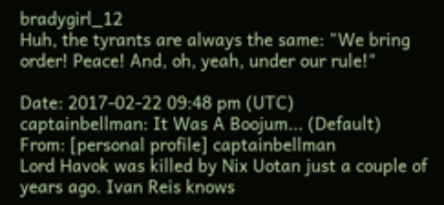bradygirl_12
Huh, the tyrants are always the same: "We bring order! Peace! And, oh, yeah, under our rule!"

Date: 2017-02-22 09:48 pm (UTC)
captainbellman: It Was A Boojum... (Default)
From: [personal profile] captainbellman
Lord Havok was killed by Nix Uotan just a couple of years ago. Ivan Reis knows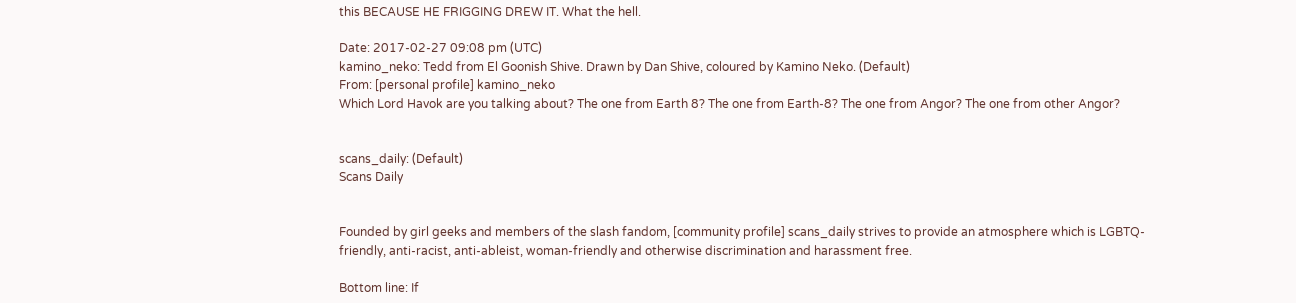this BECAUSE HE FRIGGING DREW IT. What the hell.

Date: 2017-02-27 09:08 pm (UTC)
kamino_neko: Tedd from El Goonish Shive. Drawn by Dan Shive, coloured by Kamino Neko. (Default)
From: [personal profile] kamino_neko
Which Lord Havok are you talking about? The one from Earth 8? The one from Earth-8? The one from Angor? The one from other Angor?


scans_daily: (Default)
Scans Daily


Founded by girl geeks and members of the slash fandom, [community profile] scans_daily strives to provide an atmosphere which is LGBTQ-friendly, anti-racist, anti-ableist, woman-friendly and otherwise discrimination and harassment free.

Bottom line: If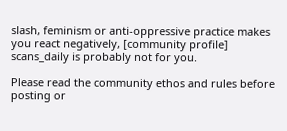slash, feminism or anti-oppressive practice makes you react negatively, [community profile] scans_daily is probably not for you.

Please read the community ethos and rules before posting or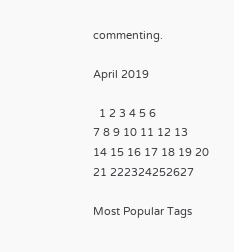commenting.

April 2019

  1 2 3 4 5 6
7 8 9 10 11 12 13
14 15 16 17 18 19 20
21 222324252627

Most Popular Tags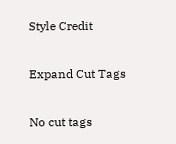Style Credit

Expand Cut Tags

No cut tags